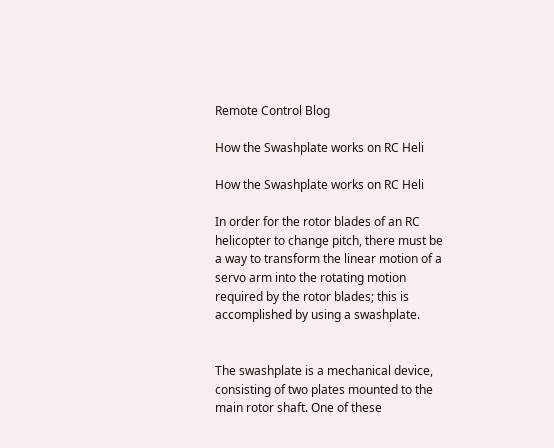Remote Control Blog

How the Swashplate works on RC Heli

How the Swashplate works on RC Heli

In order for the rotor blades of an RC helicopter to change pitch, there must be a way to transform the linear motion of a servo arm into the rotating motion required by the rotor blades; this is accomplished by using a swashplate.


The swashplate is a mechanical device, consisting of two plates mounted to the main rotor shaft. One of these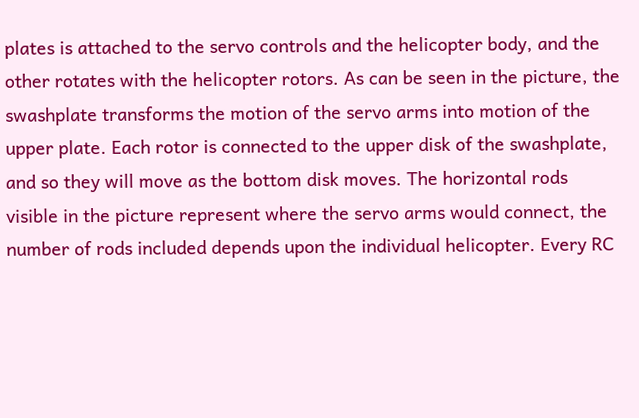plates is attached to the servo controls and the helicopter body, and the other rotates with the helicopter rotors. As can be seen in the picture, the swashplate transforms the motion of the servo arms into motion of the upper plate. Each rotor is connected to the upper disk of the swashplate, and so they will move as the bottom disk moves. The horizontal rods visible in the picture represent where the servo arms would connect, the number of rods included depends upon the individual helicopter. Every RC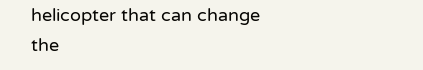helicopter that can change the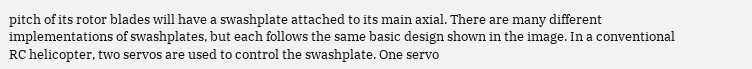pitch of its rotor blades will have a swashplate attached to its main axial. There are many different implementations of swashplates, but each follows the same basic design shown in the image. In a conventional RC helicopter, two servos are used to control the swashplate. One servo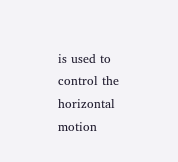is used to control the horizontal motion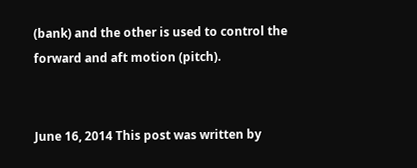(bank) and the other is used to control the forward and aft motion (pitch).


June 16, 2014 This post was written by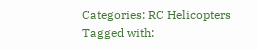Categories: RC Helicopters Tagged with: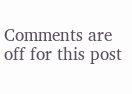Comments are off for this post